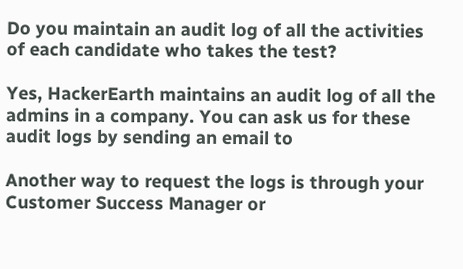Do you maintain an audit log of all the activities of each candidate who takes the test?

Yes, HackerEarth maintains an audit log of all the admins in a company. You can ask us for these audit logs by sending an email to

Another way to request the logs is through your Customer Success Manager or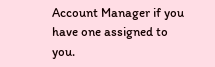Account Manager if you have one assigned to you.